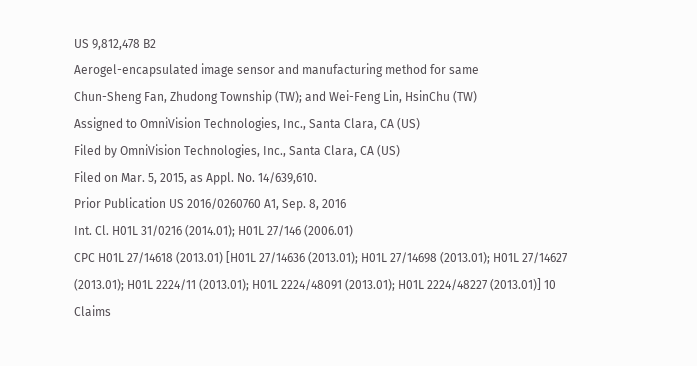US 9,812,478 B2
Aerogel-encapsulated image sensor and manufacturing method for same
Chun-Sheng Fan, Zhudong Township (TW); and Wei-Feng Lin, HsinChu (TW)
Assigned to OmniVision Technologies, Inc., Santa Clara, CA (US)
Filed by OmniVision Technologies, Inc., Santa Clara, CA (US)
Filed on Mar. 5, 2015, as Appl. No. 14/639,610.
Prior Publication US 2016/0260760 A1, Sep. 8, 2016
Int. Cl. H01L 31/0216 (2014.01); H01L 27/146 (2006.01)
CPC H01L 27/14618 (2013.01) [H01L 27/14636 (2013.01); H01L 27/14698 (2013.01); H01L 27/14627 (2013.01); H01L 2224/11 (2013.01); H01L 2224/48091 (2013.01); H01L 2224/48227 (2013.01)] 10 Claims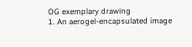OG exemplary drawing
1. An aerogel-encapsulated image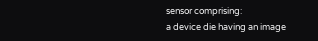sensor comprising:
a device die having an image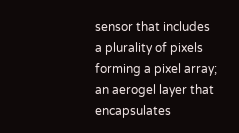sensor that includes a plurality of pixels forming a pixel array;
an aerogel layer that encapsulates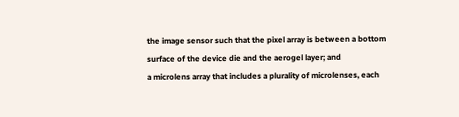the image sensor such that the pixel array is between a bottom surface of the device die and the aerogel layer; and
a microlens array that includes a plurality of microlenses, each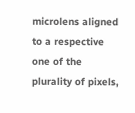microlens aligned to a respective one of the plurality of pixels,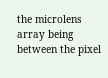the microlens array being between the pixel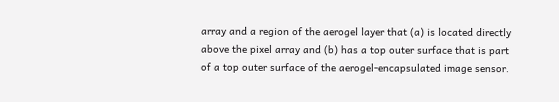array and a region of the aerogel layer that (a) is located directly above the pixel array and (b) has a top outer surface that is part of a top outer surface of the aerogel-encapsulated image sensor.